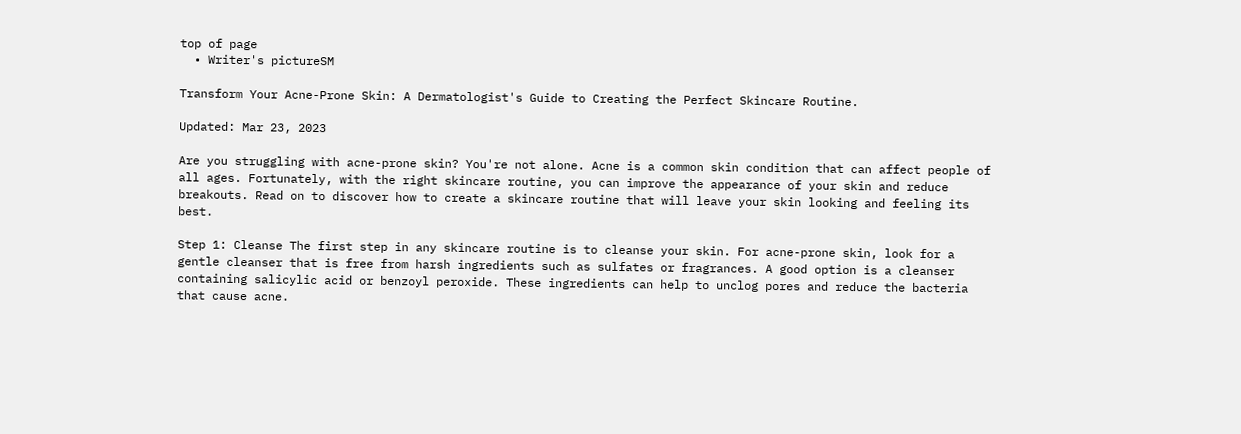top of page
  • Writer's pictureSM

Transform Your Acne-Prone Skin: A Dermatologist's Guide to Creating the Perfect Skincare Routine.

Updated: Mar 23, 2023

Are you struggling with acne-prone skin? You're not alone. Acne is a common skin condition that can affect people of all ages. Fortunately, with the right skincare routine, you can improve the appearance of your skin and reduce breakouts. Read on to discover how to create a skincare routine that will leave your skin looking and feeling its best.

Step 1: Cleanse The first step in any skincare routine is to cleanse your skin. For acne-prone skin, look for a gentle cleanser that is free from harsh ingredients such as sulfates or fragrances. A good option is a cleanser containing salicylic acid or benzoyl peroxide. These ingredients can help to unclog pores and reduce the bacteria that cause acne.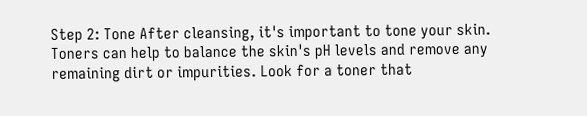Step 2: Tone After cleansing, it's important to tone your skin. Toners can help to balance the skin's pH levels and remove any remaining dirt or impurities. Look for a toner that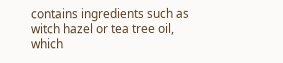contains ingredients such as witch hazel or tea tree oil, which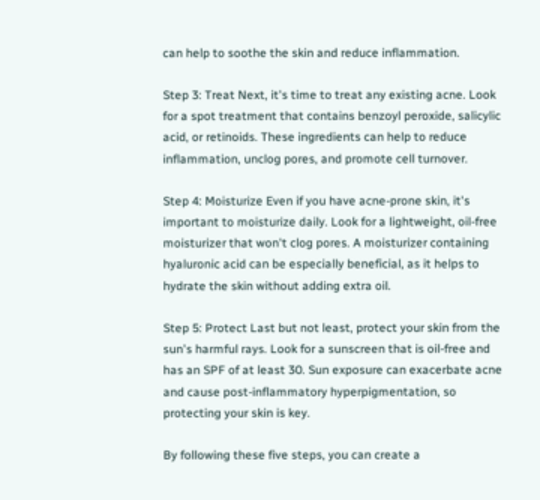can help to soothe the skin and reduce inflammation.

Step 3: Treat Next, it's time to treat any existing acne. Look for a spot treatment that contains benzoyl peroxide, salicylic acid, or retinoids. These ingredients can help to reduce inflammation, unclog pores, and promote cell turnover.

Step 4: Moisturize Even if you have acne-prone skin, it's important to moisturize daily. Look for a lightweight, oil-free moisturizer that won't clog pores. A moisturizer containing hyaluronic acid can be especially beneficial, as it helps to hydrate the skin without adding extra oil.

Step 5: Protect Last but not least, protect your skin from the sun's harmful rays. Look for a sunscreen that is oil-free and has an SPF of at least 30. Sun exposure can exacerbate acne and cause post-inflammatory hyperpigmentation, so protecting your skin is key.

By following these five steps, you can create a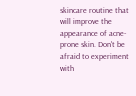skincare routine that will improve the appearance of acne-prone skin. Don't be afraid to experiment with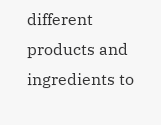different products and ingredients to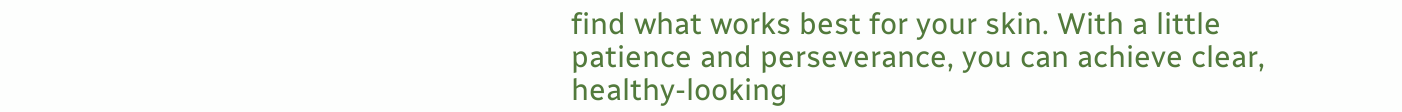find what works best for your skin. With a little patience and perseverance, you can achieve clear, healthy-looking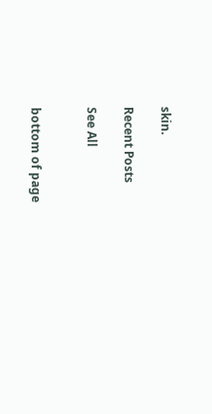skin.

Recent Posts

See All


bottom of page